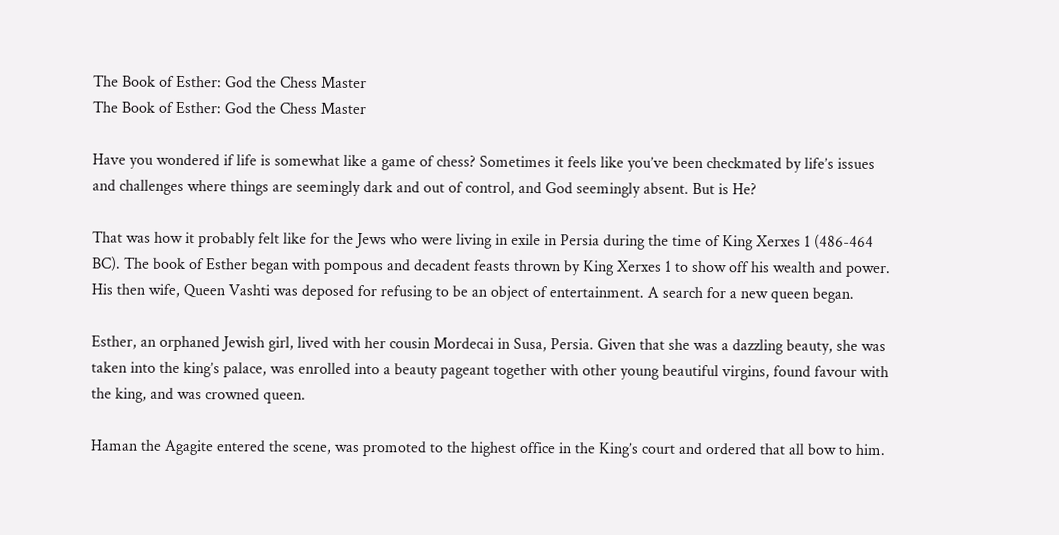The Book of Esther: God the Chess Master
The Book of Esther: God the Chess Master

Have you wondered if life is somewhat like a game of chess? Sometimes it feels like you’ve been checkmated by life’s issues and challenges where things are seemingly dark and out of control, and God seemingly absent. But is He?

That was how it probably felt like for the Jews who were living in exile in Persia during the time of King Xerxes 1 (486-464 BC). The book of Esther began with pompous and decadent feasts thrown by King Xerxes 1 to show off his wealth and power. His then wife, Queen Vashti was deposed for refusing to be an object of entertainment. A search for a new queen began.

Esther, an orphaned Jewish girl, lived with her cousin Mordecai in Susa, Persia. Given that she was a dazzling beauty, she was taken into the king’s palace, was enrolled into a beauty pageant together with other young beautiful virgins, found favour with the king, and was crowned queen.

Haman the Agagite entered the scene, was promoted to the highest office in the King’s court and ordered that all bow to him.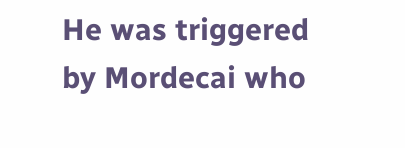He was triggered by Mordecai who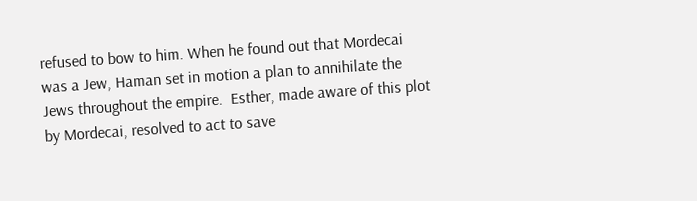refused to bow to him. When he found out that Mordecai was a Jew, Haman set in motion a plan to annihilate the Jews throughout the empire.  Esther, made aware of this plot by Mordecai, resolved to act to save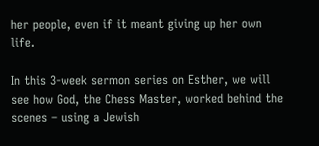her people, even if it meant giving up her own life.

In this 3-week sermon series on Esther, we will see how God, the Chess Master, worked behind the scenes – using a Jewish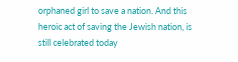orphaned girl to save a nation. And this heroic act of saving the Jewish nation, is still celebrated today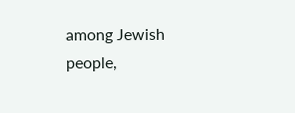among Jewish people,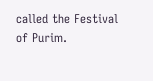called the Festival of Purim.